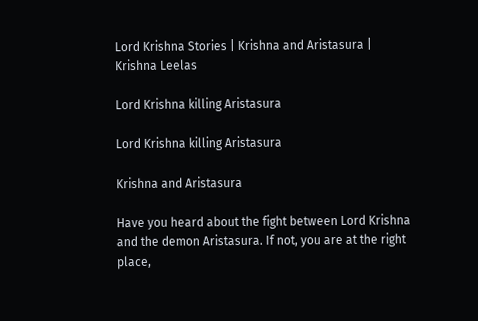Lord Krishna Stories | Krishna and Aristasura | Krishna Leelas

Lord Krishna killing Aristasura

Lord Krishna killing Aristasura

Krishna and Aristasura

Have you heard about the fight between Lord Krishna and the demon Aristasura. If not, you are at the right place,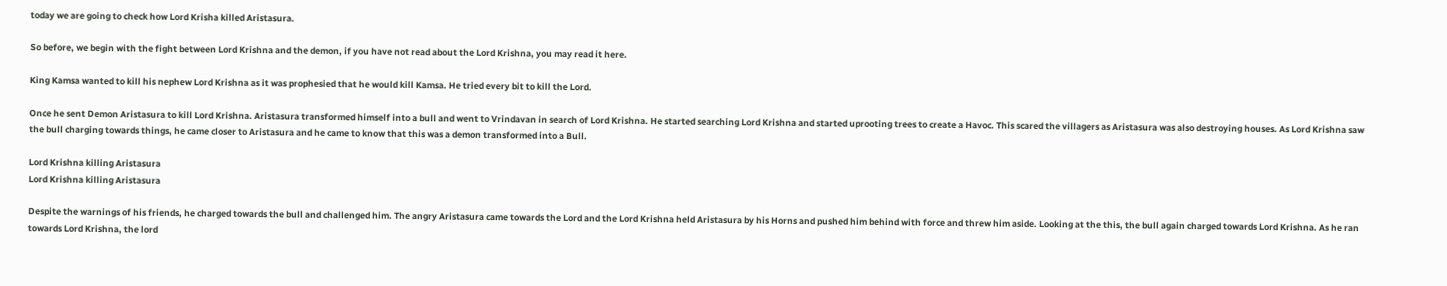today we are going to check how Lord Krisha killed Aristasura.

So before, we begin with the fight between Lord Krishna and the demon, if you have not read about the Lord Krishna, you may read it here.

King Kamsa wanted to kill his nephew Lord Krishna as it was prophesied that he would kill Kamsa. He tried every bit to kill the Lord.

Once he sent Demon Aristasura to kill Lord Krishna. Aristasura transformed himself into a bull and went to Vrindavan in search of Lord Krishna. He started searching Lord Krishna and started uprooting trees to create a Havoc. This scared the villagers as Aristasura was also destroying houses. As Lord Krishna saw the bull charging towards things, he came closer to Aristasura and he came to know that this was a demon transformed into a Bull.

Lord Krishna killing Aristasura
Lord Krishna killing Aristasura

Despite the warnings of his friends, he charged towards the bull and challenged him. The angry Aristasura came towards the Lord and the Lord Krishna held Aristasura by his Horns and pushed him behind with force and threw him aside. Looking at the this, the bull again charged towards Lord Krishna. As he ran towards Lord Krishna, the lord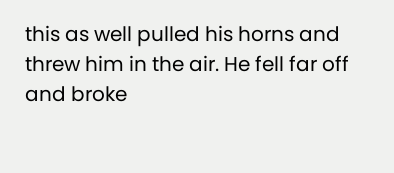this as well pulled his horns and threw him in the air. He fell far off and broke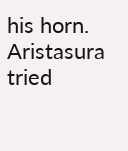his horn. Aristasura tried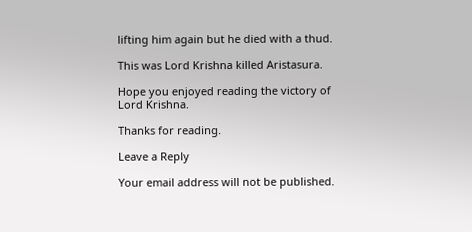lifting him again but he died with a thud.

This was Lord Krishna killed Aristasura.

Hope you enjoyed reading the victory of Lord Krishna.

Thanks for reading.

Leave a Reply

Your email address will not be published.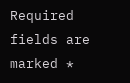Required fields are marked *